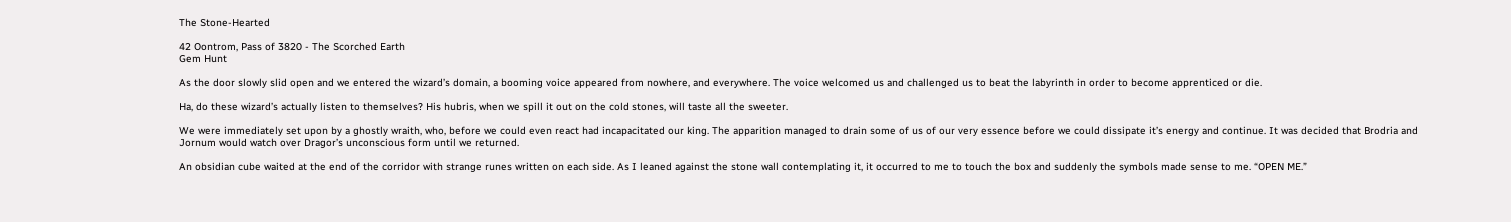The Stone-Hearted

42 Oontrom, Pass of 3820 - The Scorched Earth
Gem Hunt

As the door slowly slid open and we entered the wizard’s domain, a booming voice appeared from nowhere, and everywhere. The voice welcomed us and challenged us to beat the labyrinth in order to become apprenticed or die.

Ha, do these wizard’s actually listen to themselves? His hubris, when we spill it out on the cold stones, will taste all the sweeter.

We were immediately set upon by a ghostly wraith, who, before we could even react had incapacitated our king. The apparition managed to drain some of us of our very essence before we could dissipate it’s energy and continue. It was decided that Brodria and Jornum would watch over Dragor’s unconscious form until we returned.

An obsidian cube waited at the end of the corridor with strange runes written on each side. As I leaned against the stone wall contemplating it, it occurred to me to touch the box and suddenly the symbols made sense to me. “OPEN ME.”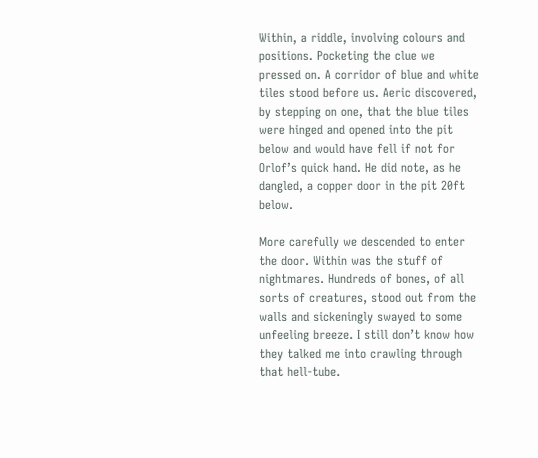Within, a riddle, involving colours and positions. Pocketing the clue we pressed on. A corridor of blue and white tiles stood before us. Aeric discovered, by stepping on one, that the blue tiles were hinged and opened into the pit below and would have fell if not for Orlof’s quick hand. He did note, as he dangled, a copper door in the pit 20ft below.

More carefully we descended to enter the door. Within was the stuff of nightmares. Hundreds of bones, of all sorts of creatures, stood out from the walls and sickeningly swayed to some unfeeling breeze. I still don’t know how they talked me into crawling through that hell-tube.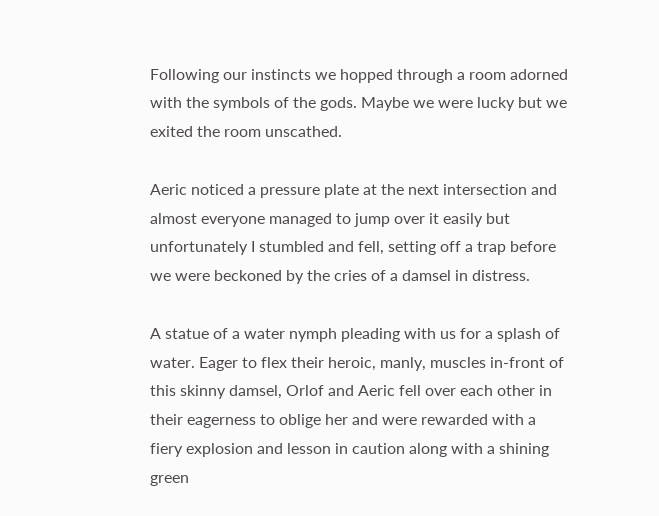Following our instincts we hopped through a room adorned with the symbols of the gods. Maybe we were lucky but we exited the room unscathed.

Aeric noticed a pressure plate at the next intersection and almost everyone managed to jump over it easily but unfortunately I stumbled and fell, setting off a trap before we were beckoned by the cries of a damsel in distress.

A statue of a water nymph pleading with us for a splash of water. Eager to flex their heroic, manly, muscles in-front of this skinny damsel, Orlof and Aeric fell over each other in their eagerness to oblige her and were rewarded with a fiery explosion and lesson in caution along with a shining green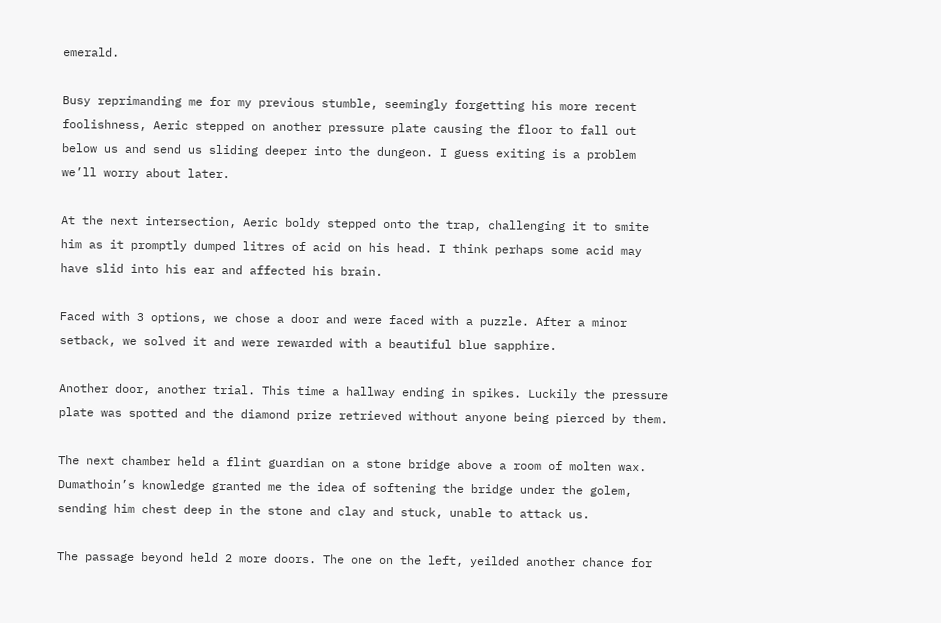emerald.

Busy reprimanding me for my previous stumble, seemingly forgetting his more recent foolishness, Aeric stepped on another pressure plate causing the floor to fall out below us and send us sliding deeper into the dungeon. I guess exiting is a problem we’ll worry about later.

At the next intersection, Aeric boldy stepped onto the trap, challenging it to smite him as it promptly dumped litres of acid on his head. I think perhaps some acid may have slid into his ear and affected his brain.

Faced with 3 options, we chose a door and were faced with a puzzle. After a minor setback, we solved it and were rewarded with a beautiful blue sapphire.

Another door, another trial. This time a hallway ending in spikes. Luckily the pressure plate was spotted and the diamond prize retrieved without anyone being pierced by them.

The next chamber held a flint guardian on a stone bridge above a room of molten wax. Dumathoin’s knowledge granted me the idea of softening the bridge under the golem, sending him chest deep in the stone and clay and stuck, unable to attack us.

The passage beyond held 2 more doors. The one on the left, yeilded another chance for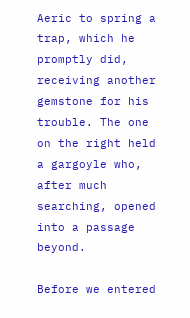Aeric to spring a trap, which he promptly did, receiving another gemstone for his trouble. The one on the right held a gargoyle who, after much searching, opened into a passage beyond.

Before we entered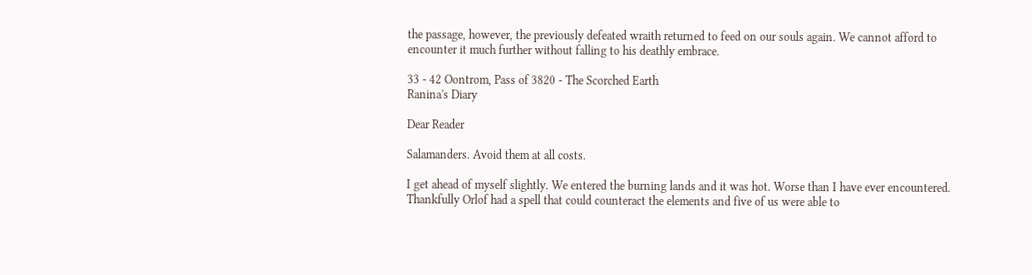the passage, however, the previously defeated wraith returned to feed on our souls again. We cannot afford to encounter it much further without falling to his deathly embrace.

33 - 42 Oontrom, Pass of 3820 - The Scorched Earth
Ranina's Diary

Dear Reader

Salamanders. Avoid them at all costs.

I get ahead of myself slightly. We entered the burning lands and it was hot. Worse than I have ever encountered. Thankfully Orlof had a spell that could counteract the elements and five of us were able to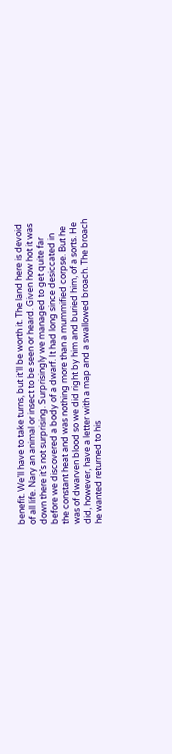benefit. We’ll have to take turns, but it’ll be worth it. The land here is devoid of all life. Nary an animal or insect to be seen or heard. Given how hot it was down there it’s not surprising. Surprisingly we managed to get quite far before we discovered a body of a dwarf. It had long since desiccated in the constant heat and was nothing more than a mummified corpse. But he was of dwarven blood so we did right by him and buried him, of a sorts. He did, however, have a letter with a map and a swallowed broach. The broach he wanted returned to his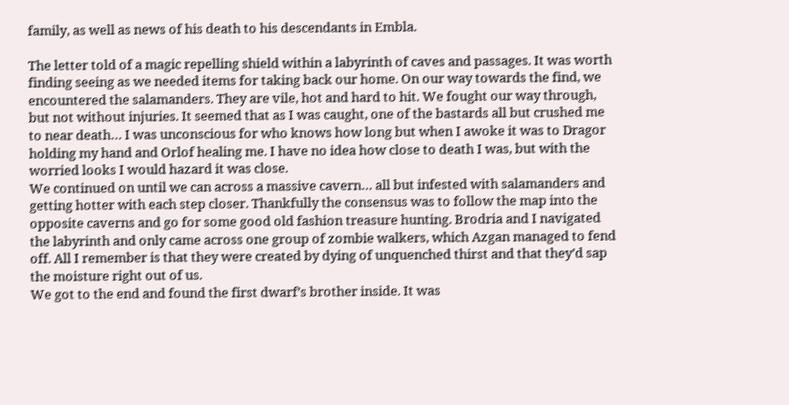family, as well as news of his death to his descendants in Embla.

The letter told of a magic repelling shield within a labyrinth of caves and passages. It was worth finding seeing as we needed items for taking back our home. On our way towards the find, we encountered the salamanders. They are vile, hot and hard to hit. We fought our way through, but not without injuries. It seemed that as I was caught, one of the bastards all but crushed me to near death… I was unconscious for who knows how long but when I awoke it was to Dragor holding my hand and Orlof healing me. I have no idea how close to death I was, but with the worried looks I would hazard it was close.
We continued on until we can across a massive cavern… all but infested with salamanders and getting hotter with each step closer. Thankfully the consensus was to follow the map into the opposite caverns and go for some good old fashion treasure hunting. Brodria and I navigated the labyrinth and only came across one group of zombie walkers, which Azgan managed to fend off. All I remember is that they were created by dying of unquenched thirst and that they’d sap the moisture right out of us.
We got to the end and found the first dwarf’s brother inside. It was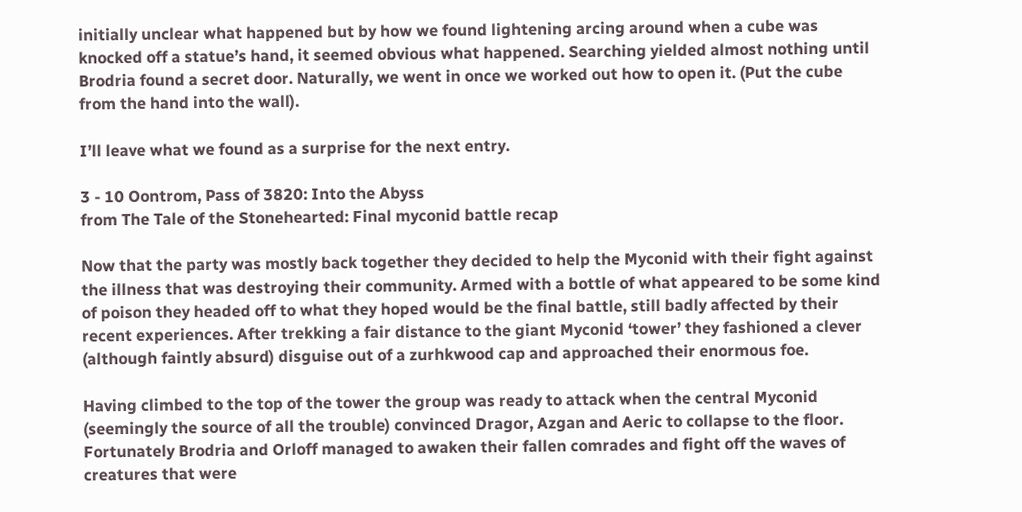initially unclear what happened but by how we found lightening arcing around when a cube was knocked off a statue’s hand, it seemed obvious what happened. Searching yielded almost nothing until Brodria found a secret door. Naturally, we went in once we worked out how to open it. (Put the cube from the hand into the wall).

I’ll leave what we found as a surprise for the next entry.

3 - 10 Oontrom, Pass of 3820: Into the Abyss
from The Tale of the Stonehearted: Final myconid battle recap

Now that the party was mostly back together they decided to help the Myconid with their fight against the illness that was destroying their community. Armed with a bottle of what appeared to be some kind of poison they headed off to what they hoped would be the final battle, still badly affected by their recent experiences. After trekking a fair distance to the giant Myconid ‘tower’ they fashioned a clever (although faintly absurd) disguise out of a zurhkwood cap and approached their enormous foe.

Having climbed to the top of the tower the group was ready to attack when the central Myconid (seemingly the source of all the trouble) convinced Dragor, Azgan and Aeric to collapse to the floor. Fortunately Brodria and Orloff managed to awaken their fallen comrades and fight off the waves of creatures that were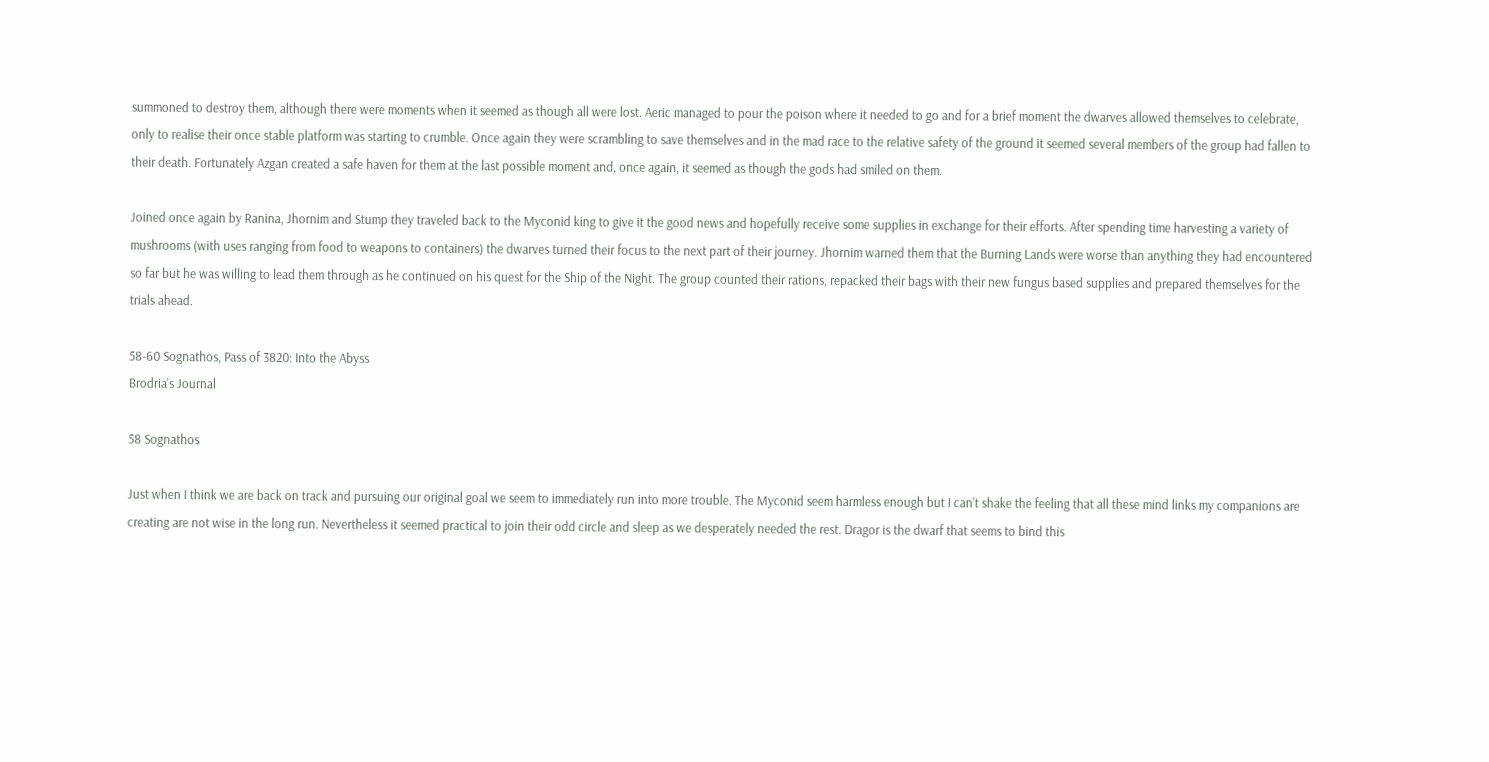summoned to destroy them, although there were moments when it seemed as though all were lost. Aeric managed to pour the poison where it needed to go and for a brief moment the dwarves allowed themselves to celebrate, only to realise their once stable platform was starting to crumble. Once again they were scrambling to save themselves and in the mad race to the relative safety of the ground it seemed several members of the group had fallen to their death. Fortunately Azgan created a safe haven for them at the last possible moment and, once again, it seemed as though the gods had smiled on them.

Joined once again by Ranina, Jhornim and Stump they traveled back to the Myconid king to give it the good news and hopefully receive some supplies in exchange for their efforts. After spending time harvesting a variety of mushrooms (with uses ranging from food to weapons to containers) the dwarves turned their focus to the next part of their journey. Jhornim warned them that the Burning Lands were worse than anything they had encountered so far but he was willing to lead them through as he continued on his quest for the Ship of the Night. The group counted their rations, repacked their bags with their new fungus based supplies and prepared themselves for the trials ahead.

58-60 Sognathos, Pass of 3820: Into the Abyss
Brodria's Journal

58 Sognathos

Just when I think we are back on track and pursuing our original goal we seem to immediately run into more trouble. The Myconid seem harmless enough but I can’t shake the feeling that all these mind links my companions are creating are not wise in the long run. Nevertheless it seemed practical to join their odd circle and sleep as we desperately needed the rest. Dragor is the dwarf that seems to bind this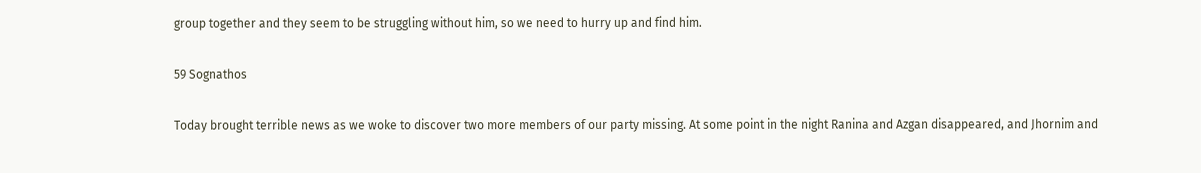group together and they seem to be struggling without him, so we need to hurry up and find him.

59 Sognathos

Today brought terrible news as we woke to discover two more members of our party missing. At some point in the night Ranina and Azgan disappeared, and Jhornim and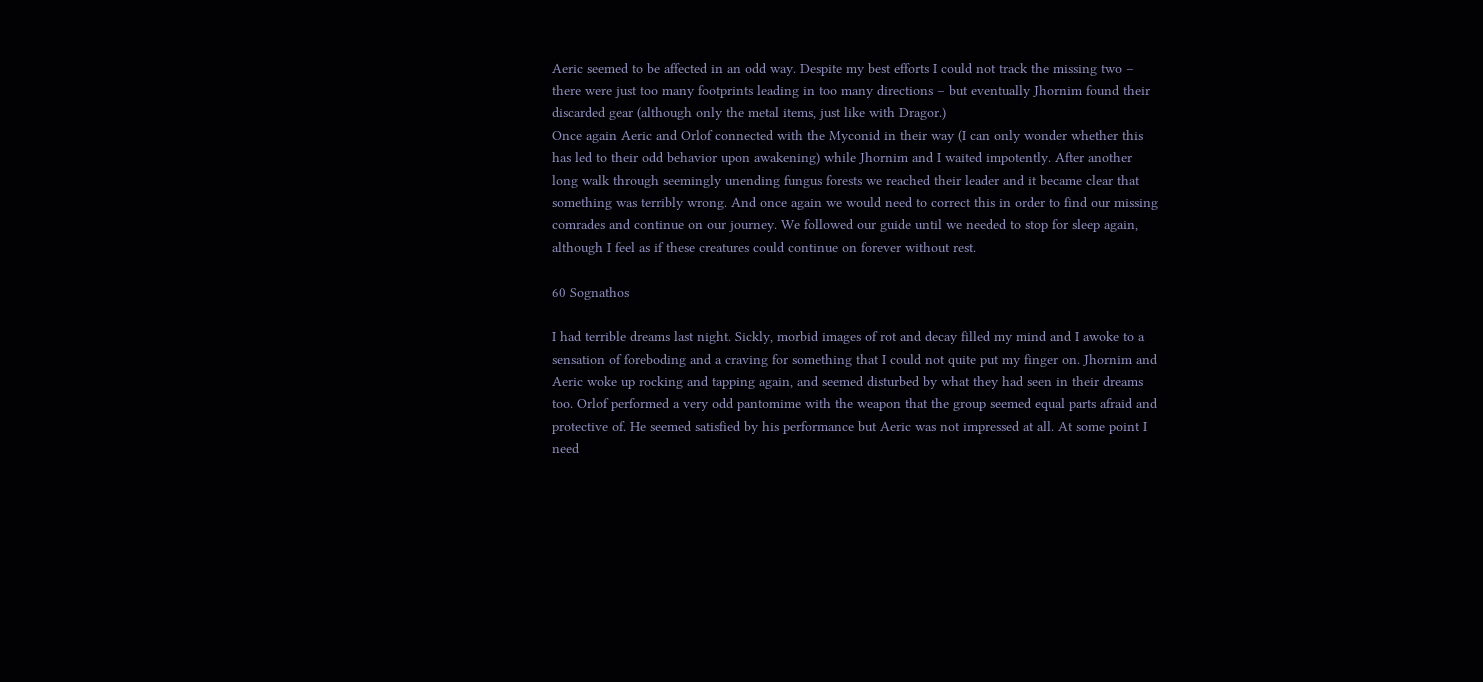Aeric seemed to be affected in an odd way. Despite my best efforts I could not track the missing two – there were just too many footprints leading in too many directions – but eventually Jhornim found their discarded gear (although only the metal items, just like with Dragor.)
Once again Aeric and Orlof connected with the Myconid in their way (I can only wonder whether this has led to their odd behavior upon awakening) while Jhornim and I waited impotently. After another long walk through seemingly unending fungus forests we reached their leader and it became clear that something was terribly wrong. And once again we would need to correct this in order to find our missing comrades and continue on our journey. We followed our guide until we needed to stop for sleep again, although I feel as if these creatures could continue on forever without rest.

60 Sognathos

I had terrible dreams last night. Sickly, morbid images of rot and decay filled my mind and I awoke to a sensation of foreboding and a craving for something that I could not quite put my finger on. Jhornim and Aeric woke up rocking and tapping again, and seemed disturbed by what they had seen in their dreams too. Orlof performed a very odd pantomime with the weapon that the group seemed equal parts afraid and protective of. He seemed satisfied by his performance but Aeric was not impressed at all. At some point I need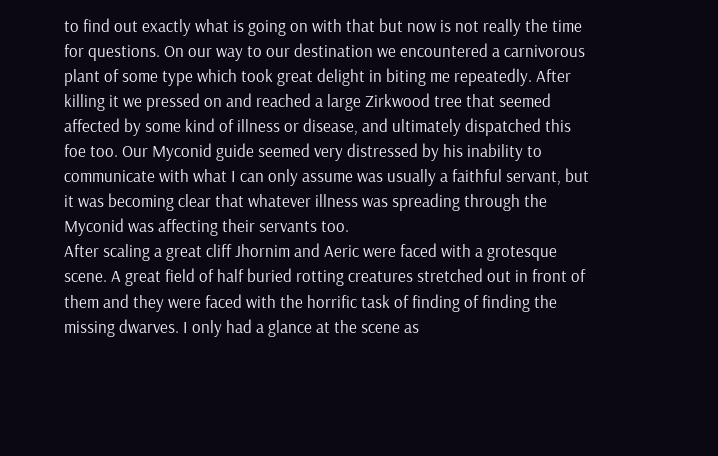to find out exactly what is going on with that but now is not really the time for questions. On our way to our destination we encountered a carnivorous plant of some type which took great delight in biting me repeatedly. After killing it we pressed on and reached a large Zirkwood tree that seemed affected by some kind of illness or disease, and ultimately dispatched this foe too. Our Myconid guide seemed very distressed by his inability to communicate with what I can only assume was usually a faithful servant, but it was becoming clear that whatever illness was spreading through the Myconid was affecting their servants too.
After scaling a great cliff Jhornim and Aeric were faced with a grotesque scene. A great field of half buried rotting creatures stretched out in front of them and they were faced with the horrific task of finding of finding the missing dwarves. I only had a glance at the scene as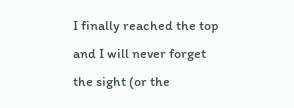I finally reached the top and I will never forget the sight (or the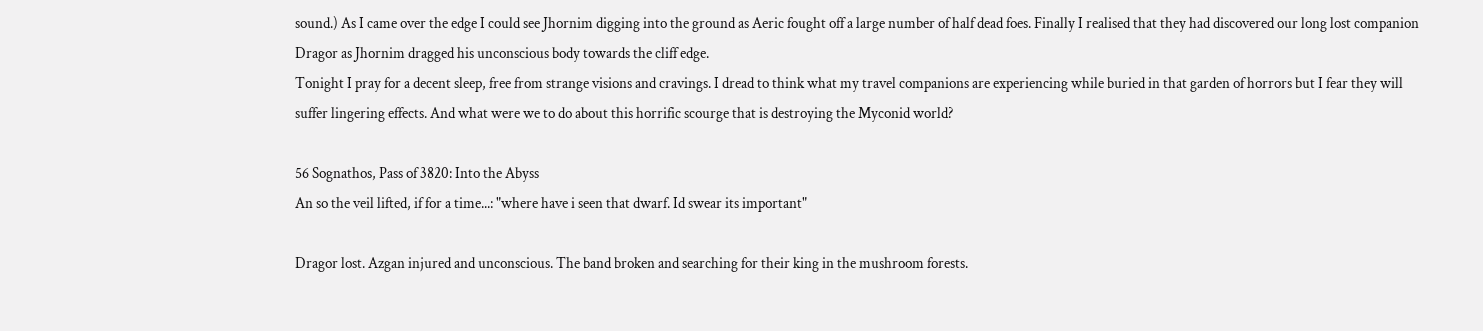sound.) As I came over the edge I could see Jhornim digging into the ground as Aeric fought off a large number of half dead foes. Finally I realised that they had discovered our long lost companion Dragor as Jhornim dragged his unconscious body towards the cliff edge.
Tonight I pray for a decent sleep, free from strange visions and cravings. I dread to think what my travel companions are experiencing while buried in that garden of horrors but I fear they will suffer lingering effects. And what were we to do about this horrific scourge that is destroying the Myconid world?

56 Sognathos, Pass of 3820: Into the Abyss
An so the veil lifted, if for a time...: "where have i seen that dwarf. Id swear its important"

Dragor lost. Azgan injured and unconscious. The band broken and searching for their king in the mushroom forests.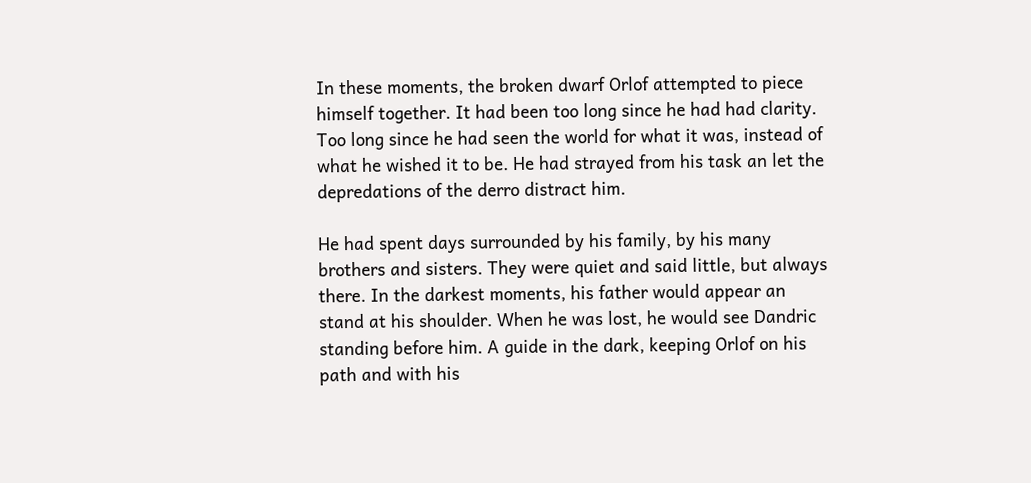In these moments, the broken dwarf Orlof attempted to piece himself together. It had been too long since he had had clarity. Too long since he had seen the world for what it was, instead of what he wished it to be. He had strayed from his task an let the depredations of the derro distract him.

He had spent days surrounded by his family, by his many brothers and sisters. They were quiet and said little, but always there. In the darkest moments, his father would appear an stand at his shoulder. When he was lost, he would see Dandric standing before him. A guide in the dark, keeping Orlof on his path and with his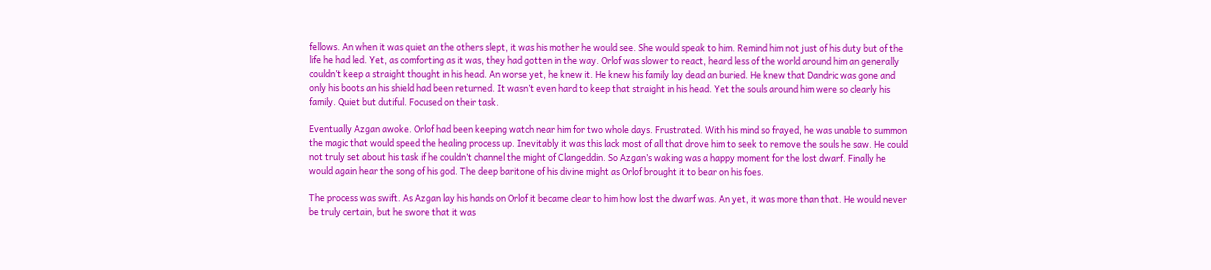fellows. An when it was quiet an the others slept, it was his mother he would see. She would speak to him. Remind him not just of his duty but of the life he had led. Yet, as comforting as it was, they had gotten in the way. Orlof was slower to react, heard less of the world around him an generally couldn’t keep a straight thought in his head. An worse yet, he knew it. He knew his family lay dead an buried. He knew that Dandric was gone and only his boots an his shield had been returned. It wasn’t even hard to keep that straight in his head. Yet the souls around him were so clearly his family. Quiet but dutiful. Focused on their task.

Eventually Azgan awoke. Orlof had been keeping watch near him for two whole days. Frustrated. With his mind so frayed, he was unable to summon the magic that would speed the healing process up. Inevitably it was this lack most of all that drove him to seek to remove the souls he saw. He could not truly set about his task if he couldn’t channel the might of Clangeddin. So Azgan’s waking was a happy moment for the lost dwarf. Finally he would again hear the song of his god. The deep baritone of his divine might as Orlof brought it to bear on his foes.

The process was swift. As Azgan lay his hands on Orlof it became clear to him how lost the dwarf was. An yet, it was more than that. He would never be truly certain, but he swore that it was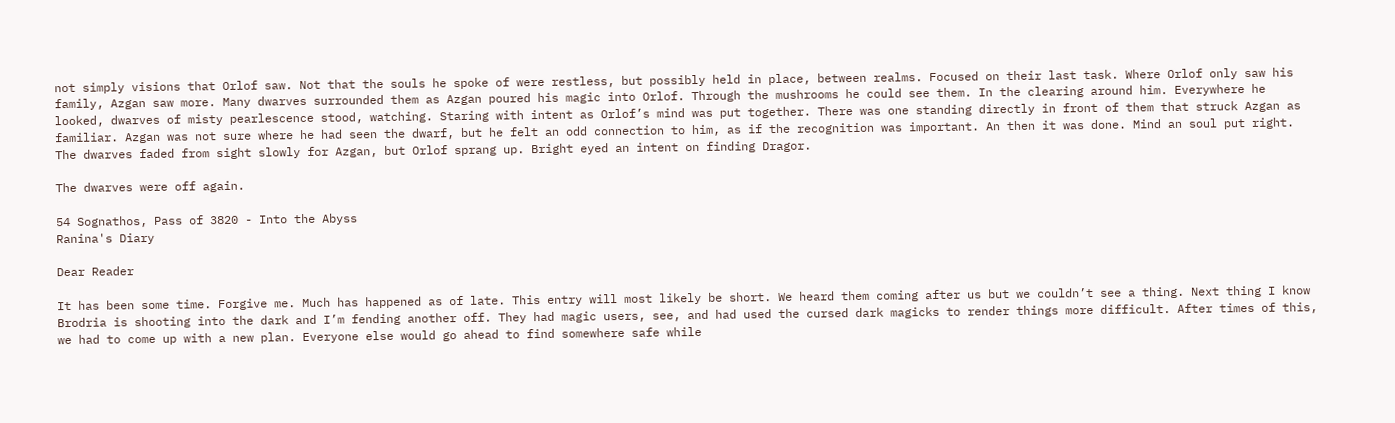not simply visions that Orlof saw. Not that the souls he spoke of were restless, but possibly held in place, between realms. Focused on their last task. Where Orlof only saw his family, Azgan saw more. Many dwarves surrounded them as Azgan poured his magic into Orlof. Through the mushrooms he could see them. In the clearing around him. Everywhere he looked, dwarves of misty pearlescence stood, watching. Staring with intent as Orlof’s mind was put together. There was one standing directly in front of them that struck Azgan as familiar. Azgan was not sure where he had seen the dwarf, but he felt an odd connection to him, as if the recognition was important. An then it was done. Mind an soul put right. The dwarves faded from sight slowly for Azgan, but Orlof sprang up. Bright eyed an intent on finding Dragor.

The dwarves were off again.

54 Sognathos, Pass of 3820 - Into the Abyss
Ranina's Diary

Dear Reader

It has been some time. Forgive me. Much has happened as of late. This entry will most likely be short. We heard them coming after us but we couldn’t see a thing. Next thing I know Brodria is shooting into the dark and I’m fending another off. They had magic users, see, and had used the cursed dark magicks to render things more difficult. After times of this, we had to come up with a new plan. Everyone else would go ahead to find somewhere safe while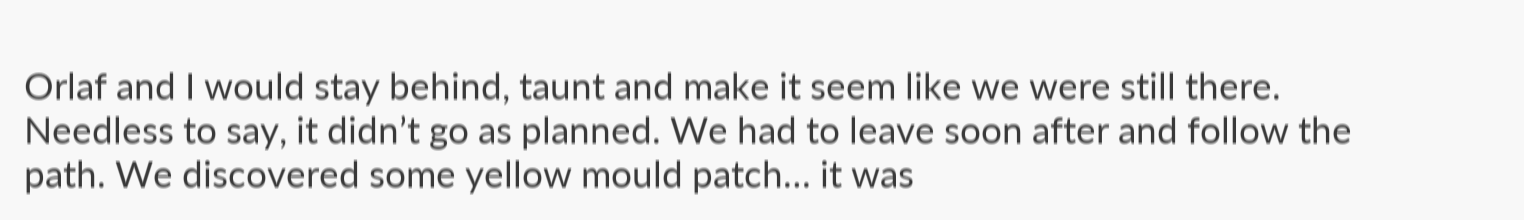Orlaf and I would stay behind, taunt and make it seem like we were still there. Needless to say, it didn’t go as planned. We had to leave soon after and follow the path. We discovered some yellow mould patch… it was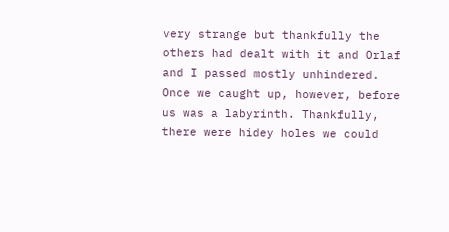very strange but thankfully the others had dealt with it and Orlaf and I passed mostly unhindered. Once we caught up, however, before us was a labyrinth. Thankfully, there were hidey holes we could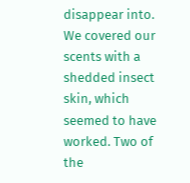disappear into. We covered our scents with a shedded insect skin, which seemed to have worked. Two of the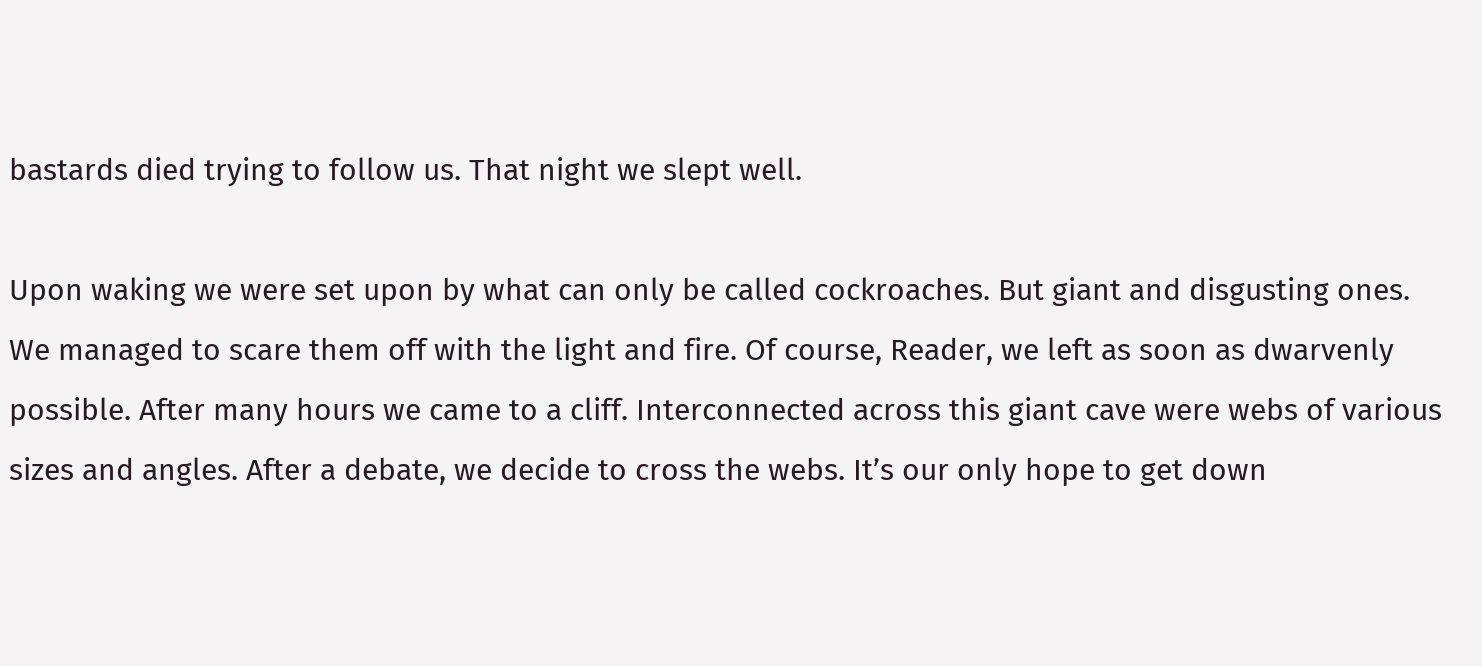bastards died trying to follow us. That night we slept well.

Upon waking we were set upon by what can only be called cockroaches. But giant and disgusting ones. We managed to scare them off with the light and fire. Of course, Reader, we left as soon as dwarvenly possible. After many hours we came to a cliff. Interconnected across this giant cave were webs of various sizes and angles. After a debate, we decide to cross the webs. It’s our only hope to get down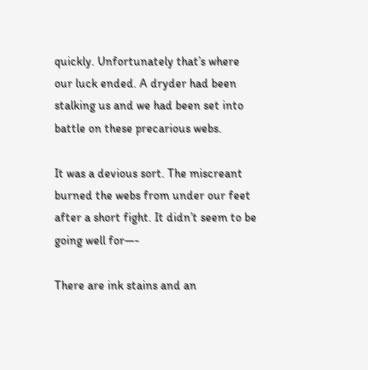quickly. Unfortunately that’s where our luck ended. A dryder had been stalking us and we had been set into battle on these precarious webs.

It was a devious sort. The miscreant burned the webs from under our feet after a short fight. It didn’t seem to be going well for—-

There are ink stains and an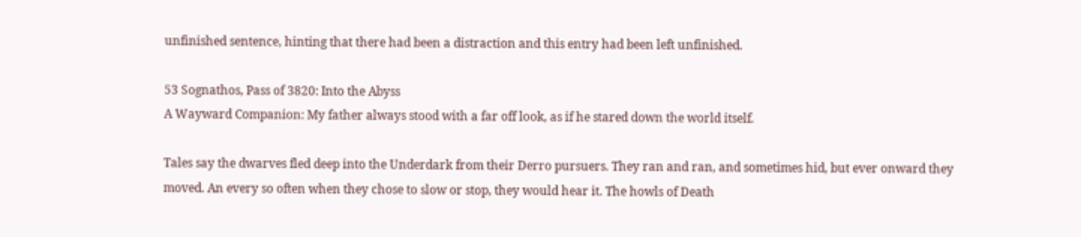unfinished sentence, hinting that there had been a distraction and this entry had been left unfinished.

53 Sognathos, Pass of 3820: Into the Abyss
A Wayward Companion: My father always stood with a far off look, as if he stared down the world itself.

Tales say the dwarves fled deep into the Underdark from their Derro pursuers. They ran and ran, and sometimes hid, but ever onward they moved. An every so often when they chose to slow or stop, they would hear it. The howls of Death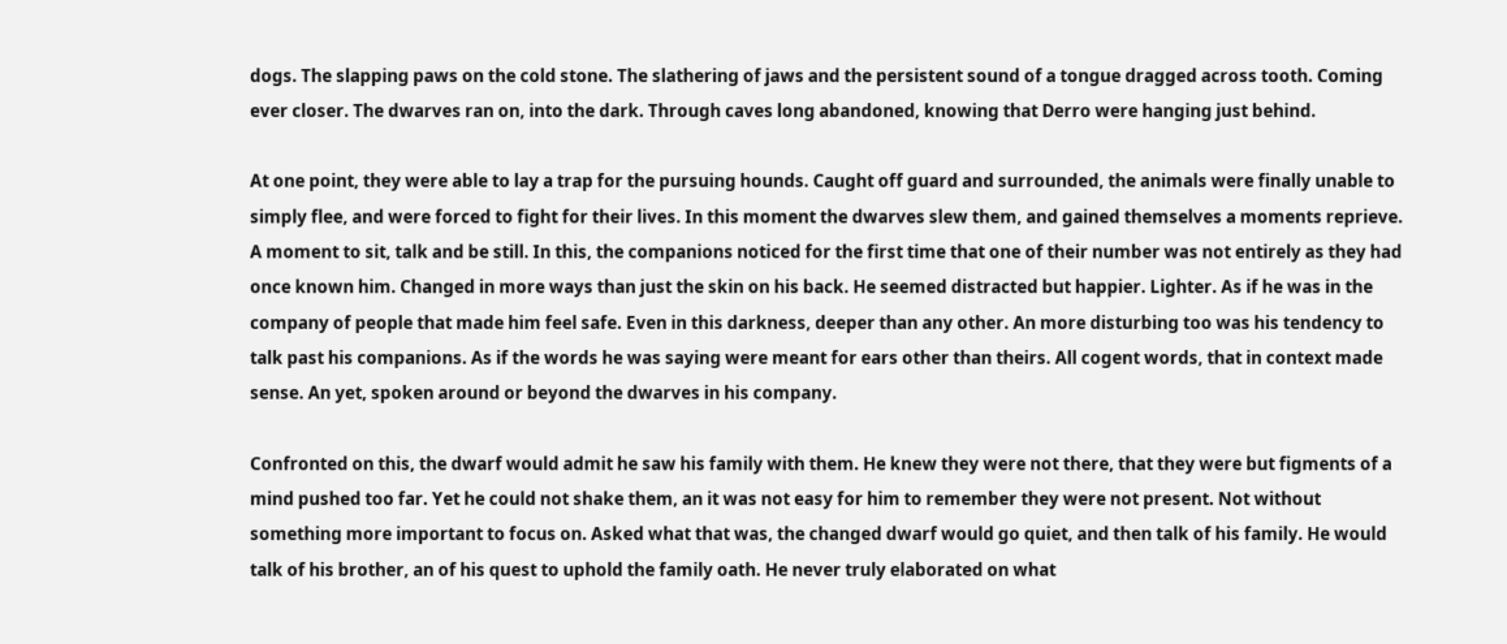dogs. The slapping paws on the cold stone. The slathering of jaws and the persistent sound of a tongue dragged across tooth. Coming ever closer. The dwarves ran on, into the dark. Through caves long abandoned, knowing that Derro were hanging just behind.

At one point, they were able to lay a trap for the pursuing hounds. Caught off guard and surrounded, the animals were finally unable to simply flee, and were forced to fight for their lives. In this moment the dwarves slew them, and gained themselves a moments reprieve. A moment to sit, talk and be still. In this, the companions noticed for the first time that one of their number was not entirely as they had once known him. Changed in more ways than just the skin on his back. He seemed distracted but happier. Lighter. As if he was in the company of people that made him feel safe. Even in this darkness, deeper than any other. An more disturbing too was his tendency to talk past his companions. As if the words he was saying were meant for ears other than theirs. All cogent words, that in context made sense. An yet, spoken around or beyond the dwarves in his company.

Confronted on this, the dwarf would admit he saw his family with them. He knew they were not there, that they were but figments of a mind pushed too far. Yet he could not shake them, an it was not easy for him to remember they were not present. Not without something more important to focus on. Asked what that was, the changed dwarf would go quiet, and then talk of his family. He would talk of his brother, an of his quest to uphold the family oath. He never truly elaborated on what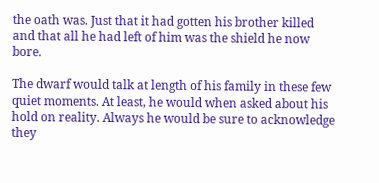the oath was. Just that it had gotten his brother killed and that all he had left of him was the shield he now bore.

The dwarf would talk at length of his family in these few quiet moments. At least, he would when asked about his hold on reality. Always he would be sure to acknowledge they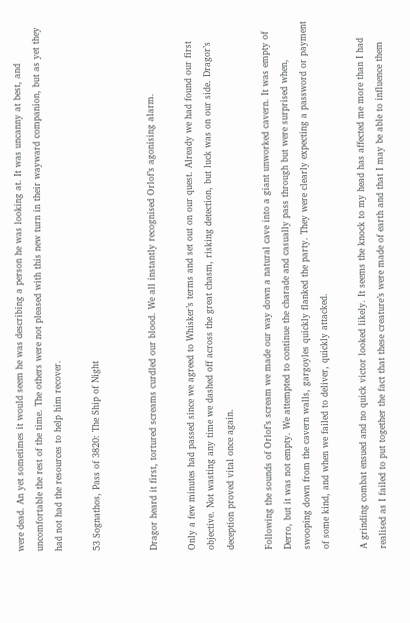were dead. An yet sometimes it would seem he was describing a person he was looking at. It was uncanny at best, and uncomfortable the rest of the time. The others were not pleased with this new turn in their wayward companion, but as yet they had not had the resources to help him recover.

53 Sognathos, Pass of 3820: The Ship of Night


Dragor heard it first, tortured screams curdled our blood. We all instantly recognised Orlof’s agonising alarm.

Only a few minutes had passed since we agreed to Whisker’s terms and set out on our quest. Already we had found our first objective. Not wasting any time we dashed off across the great chasm, risking detection, but luck was on our side. Dragor’s deception proved vital once again.

Following the sounds of Orlof’s scream we made our way down a natural cave into a giant unworked cavern. It was empty of Derro, but it was not empty. We attempted to continue the charade and casually pass through but were surprised when, swooping down from the cavern walls, gargoyles quickly flanked the party. They were clearly expecting a password or payment of some kind, and when we failed to deliver, quickly attacked.

A grinding combat ensued and no quick victor looked likely. It seems the knock to my head has affected me more than I had realised as I failed to put together the fact that these creature’s were made of earth and that I may be able to influence them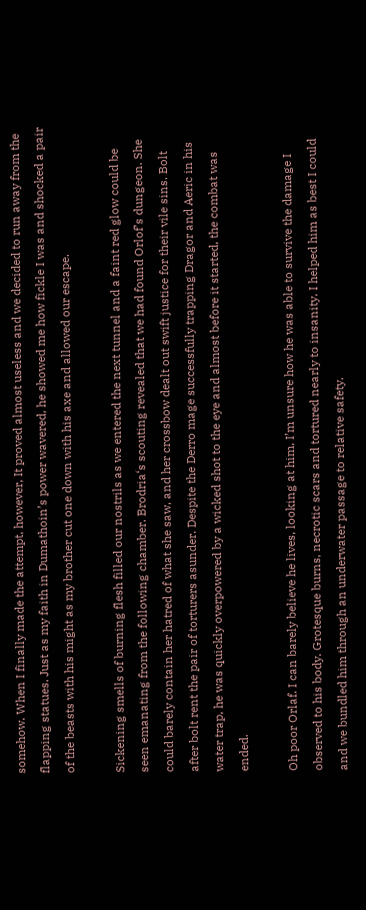somehow. When I finally made the attempt, however, It proved almost useless and we decided to run away from the flapping statues. Just as my faith in Dumathoin’s power wavered, he showed me how fickle I was and shocked a pair of the beasts with his might as my brother cut one down with his axe and allowed our escape.

Sickening smells of burning flesh filled our nostrils as we entered the next tunnel and a faint red glow could be seen emanating from the following chamber. Brodria‘s scouting revealed that we had found Orlof’s dungeon. She could barely contain her hatred of what she saw, and her crossbow dealt out swift justice for their vile sins. Bolt after bolt rent the pair of torturers asunder. Despite the Derro mage successfully trapping Dragor and Aeric in his water trap, he was quickly overpowered by a wicked shot to the eye and almost before it started, the combat was ended.

Oh poor Orlaf. I can barely believe he lives, looking at him, I’m unsure how he was able to survive the damage I observed to his body. Grotesque burns, necrotic scars and tortured nearly to insanity. I helped him as best I could and we bundled him through an underwater passage to relative safety.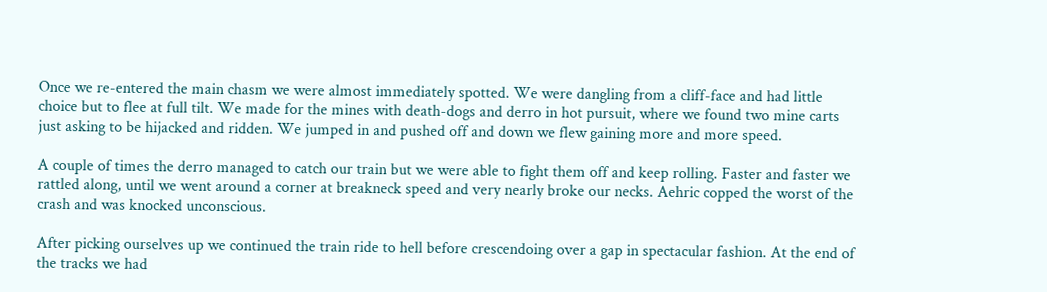Once we re-entered the main chasm we were almost immediately spotted. We were dangling from a cliff-face and had little choice but to flee at full tilt. We made for the mines with death-dogs and derro in hot pursuit, where we found two mine carts just asking to be hijacked and ridden. We jumped in and pushed off and down we flew gaining more and more speed.

A couple of times the derro managed to catch our train but we were able to fight them off and keep rolling. Faster and faster we rattled along, until we went around a corner at breakneck speed and very nearly broke our necks. Aehric copped the worst of the crash and was knocked unconscious.

After picking ourselves up we continued the train ride to hell before crescendoing over a gap in spectacular fashion. At the end of the tracks we had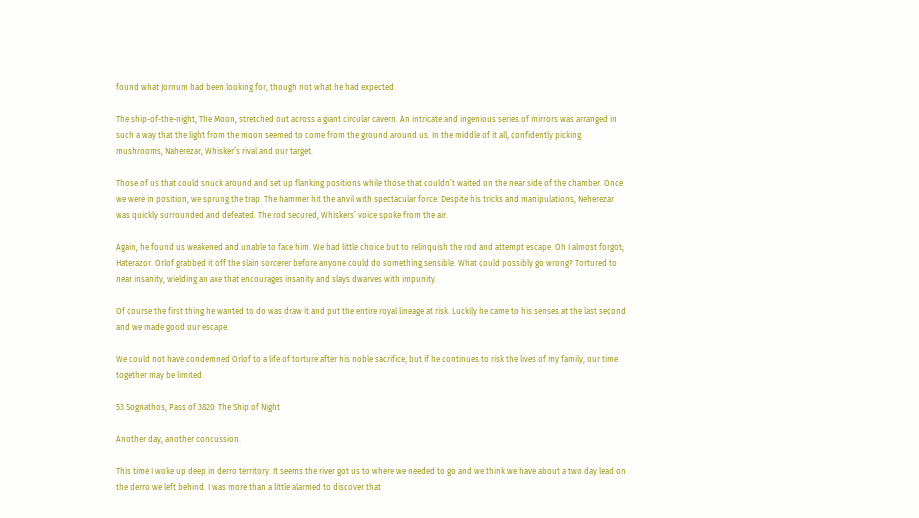found what Jornum had been looking for, though not what he had expected.

The ship-of-the-night, The Moon, stretched out across a giant circular cavern. An intricate and ingenious series of mirrors was arranged in such a way that the light from the moon seemed to come from the ground around us. In the middle of it all, confidently picking mushrooms, Naherezar, Whisker’s rival and our target.

Those of us that could snuck around and set up flanking positions while those that couldn’t waited on the near side of the chamber. Once we were in position, we sprung the trap. The hammer hit the anvil with spectacular force. Despite his tricks and manipulations, Neherezar was quickly surrounded and defeated. The rod secured, Whiskers’ voice spoke from the air.

Again, he found us weakened and unable to face him. We had little choice but to relinquish the rod and attempt escape. Oh I almost forgot; Haterazor. Orlof grabbed it off the slain sorcerer before anyone could do something sensible. What could possibly go wrong? Tortured to near insanity, wielding an axe that encourages insanity and slays dwarves with impunity.

Of course the first thing he wanted to do was draw it and put the entire royal lineage at risk. Luckily he came to his senses at the last second and we made good our escape.

We could not have condemned Orlof to a life of torture after his noble sacrifice, but if he continues to risk the lives of my family, our time together may be limited.

53 Sognathos, Pass of 3820: The Ship of Night

Another day, another concussion.

This time I woke up deep in derro territory. It seems the river got us to where we needed to go and we think we have about a two day lead on the derro we left behind. I was more than a little alarmed to discover that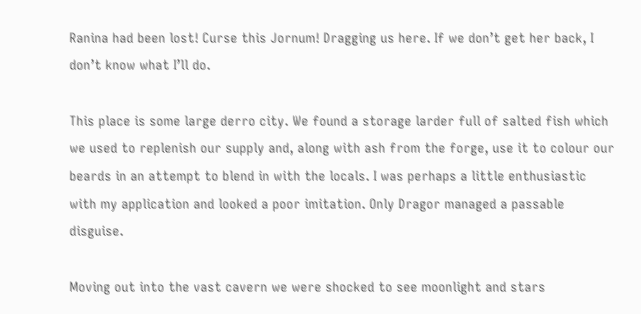Ranina had been lost! Curse this Jornum! Dragging us here. If we don’t get her back, I don’t know what I’ll do.

This place is some large derro city. We found a storage larder full of salted fish which we used to replenish our supply and, along with ash from the forge, use it to colour our beards in an attempt to blend in with the locals. I was perhaps a little enthusiastic with my application and looked a poor imitation. Only Dragor managed a passable disguise.

Moving out into the vast cavern we were shocked to see moonlight and stars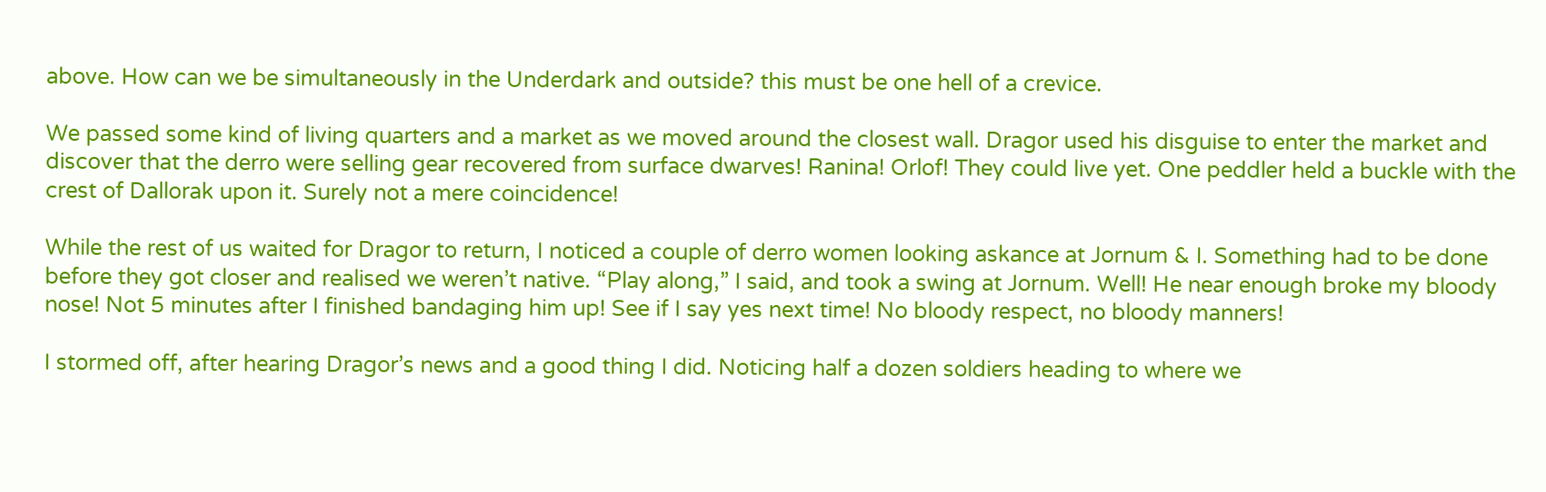above. How can we be simultaneously in the Underdark and outside? this must be one hell of a crevice.

We passed some kind of living quarters and a market as we moved around the closest wall. Dragor used his disguise to enter the market and discover that the derro were selling gear recovered from surface dwarves! Ranina! Orlof! They could live yet. One peddler held a buckle with the crest of Dallorak upon it. Surely not a mere coincidence!

While the rest of us waited for Dragor to return, I noticed a couple of derro women looking askance at Jornum & I. Something had to be done before they got closer and realised we weren’t native. “Play along,” I said, and took a swing at Jornum. Well! He near enough broke my bloody nose! Not 5 minutes after I finished bandaging him up! See if I say yes next time! No bloody respect, no bloody manners!

I stormed off, after hearing Dragor’s news and a good thing I did. Noticing half a dozen soldiers heading to where we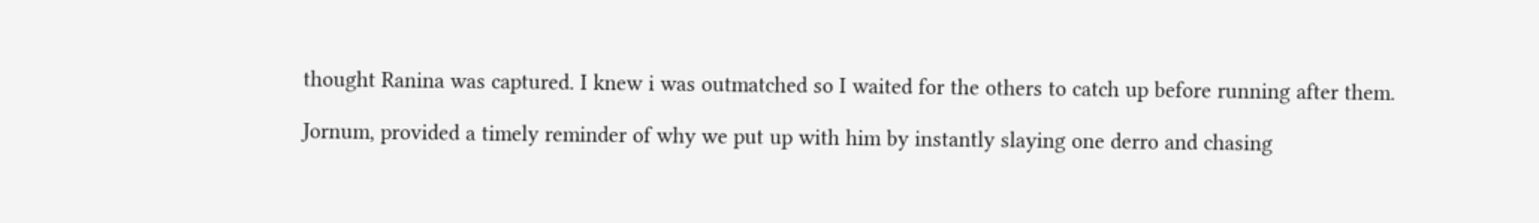thought Ranina was captured. I knew i was outmatched so I waited for the others to catch up before running after them.

Jornum, provided a timely reminder of why we put up with him by instantly slaying one derro and chasing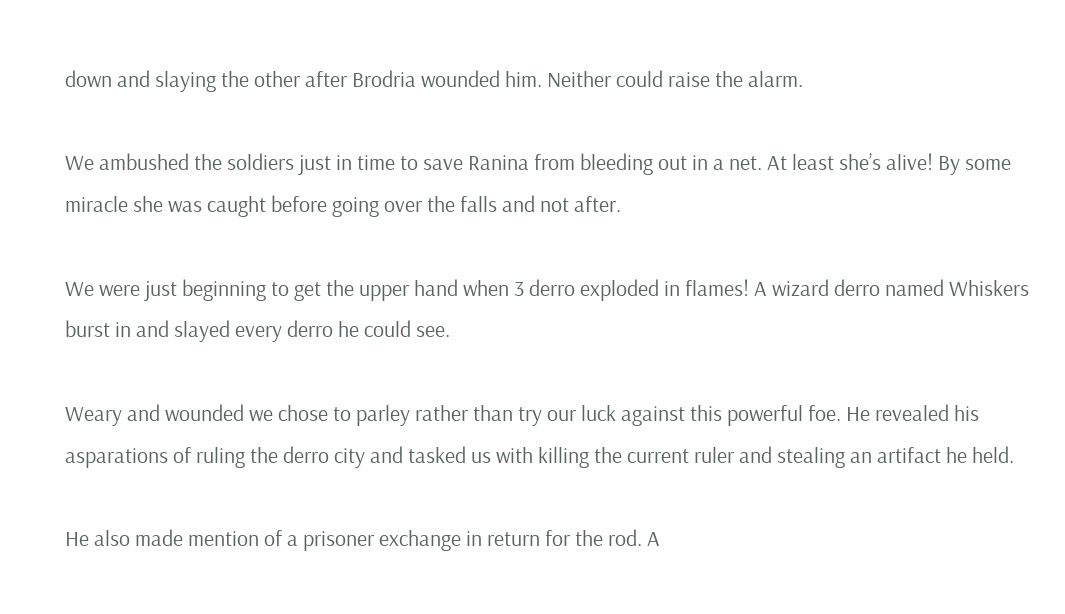down and slaying the other after Brodria wounded him. Neither could raise the alarm.

We ambushed the soldiers just in time to save Ranina from bleeding out in a net. At least she’s alive! By some miracle she was caught before going over the falls and not after.

We were just beginning to get the upper hand when 3 derro exploded in flames! A wizard derro named Whiskers burst in and slayed every derro he could see.

Weary and wounded we chose to parley rather than try our luck against this powerful foe. He revealed his asparations of ruling the derro city and tasked us with killing the current ruler and stealing an artifact he held.

He also made mention of a prisoner exchange in return for the rod. A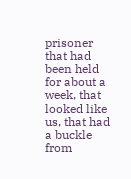prisoner that had been held for about a week, that looked like us, that had a buckle from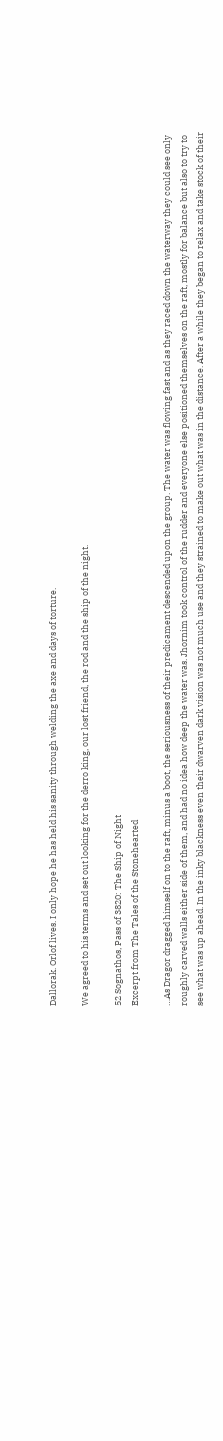Dallorak. Orlof lives. I only hope he has held his sanity through welding the axe and days of torture.

We agreed to his terms and set out looking for the derro king, our lost friend, the rod and the ship of the night.

52 Sognathos, Pass of 3820: The Ship of Night
Excerpt from The Tales of the Stonehearted

…As Dragor dragged himself on to the raft, minus a boot, the seriousness of their predicament descended upon the group. The water was flowing fast and as they raced down the waterway they could see only roughly carved walls either side of them, and had no idea how deep the water was. Jhornim took control of the rudder and everyone else positioned themselves on the raft, mostly for balance but also to try to see what was up ahead. In the inky blackness even their dwarven dark vision was not much use and they strained to make out what was in the distance. After a while they began to relax and take stock of their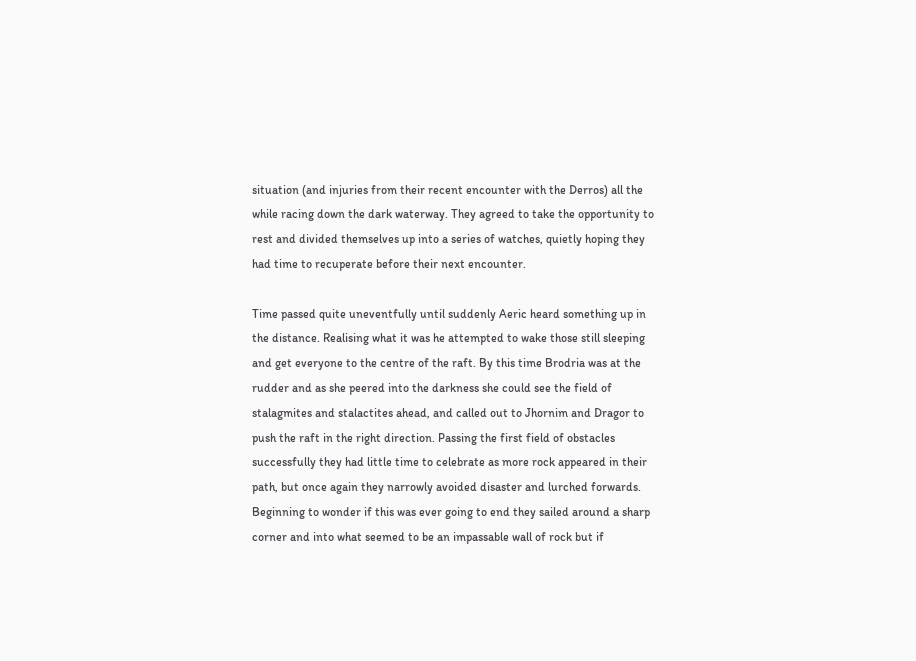situation (and injuries from their recent encounter with the Derros) all the while racing down the dark waterway. They agreed to take the opportunity to rest and divided themselves up into a series of watches, quietly hoping they had time to recuperate before their next encounter.

Time passed quite uneventfully until suddenly Aeric heard something up in the distance. Realising what it was he attempted to wake those still sleeping and get everyone to the centre of the raft. By this time Brodria was at the rudder and as she peered into the darkness she could see the field of stalagmites and stalactites ahead, and called out to Jhornim and Dragor to push the raft in the right direction. Passing the first field of obstacles successfully they had little time to celebrate as more rock appeared in their path, but once again they narrowly avoided disaster and lurched forwards. Beginning to wonder if this was ever going to end they sailed around a sharp corner and into what seemed to be an impassable wall of rock but if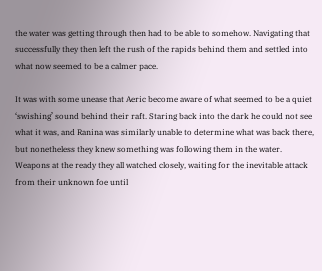the water was getting through then had to be able to somehow. Navigating that successfully they then left the rush of the rapids behind them and settled into what now seemed to be a calmer pace.

It was with some unease that Aeric become aware of what seemed to be a quiet ‘swishing’ sound behind their raft. Staring back into the dark he could not see what it was, and Ranina was similarly unable to determine what was back there, but nonetheless they knew something was following them in the water. Weapons at the ready they all watched closely, waiting for the inevitable attack from their unknown foe until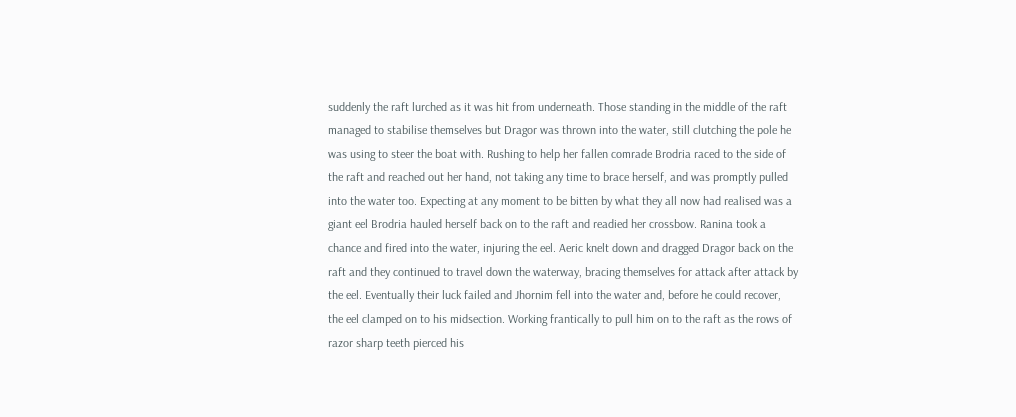suddenly the raft lurched as it was hit from underneath. Those standing in the middle of the raft managed to stabilise themselves but Dragor was thrown into the water, still clutching the pole he was using to steer the boat with. Rushing to help her fallen comrade Brodria raced to the side of the raft and reached out her hand, not taking any time to brace herself, and was promptly pulled into the water too. Expecting at any moment to be bitten by what they all now had realised was a giant eel Brodria hauled herself back on to the raft and readied her crossbow. Ranina took a chance and fired into the water, injuring the eel. Aeric knelt down and dragged Dragor back on the raft and they continued to travel down the waterway, bracing themselves for attack after attack by the eel. Eventually their luck failed and Jhornim fell into the water and, before he could recover, the eel clamped on to his midsection. Working frantically to pull him on to the raft as the rows of razor sharp teeth pierced his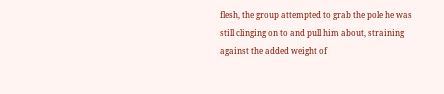flesh, the group attempted to grab the pole he was still clinging on to and pull him about, straining against the added weight of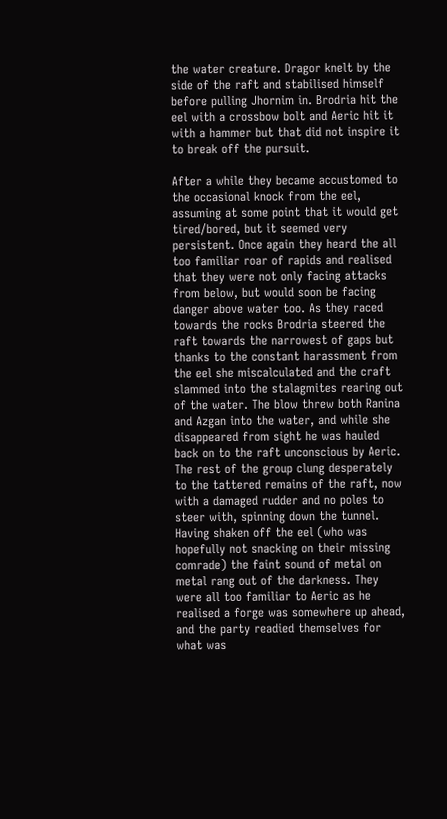the water creature. Dragor knelt by the side of the raft and stabilised himself before pulling Jhornim in. Brodria hit the eel with a crossbow bolt and Aeric hit it with a hammer but that did not inspire it to break off the pursuit.

After a while they became accustomed to the occasional knock from the eel, assuming at some point that it would get tired/bored, but it seemed very persistent. Once again they heard the all too familiar roar of rapids and realised that they were not only facing attacks from below, but would soon be facing danger above water too. As they raced towards the rocks Brodria steered the raft towards the narrowest of gaps but thanks to the constant harassment from the eel she miscalculated and the craft slammed into the stalagmites rearing out of the water. The blow threw both Ranina and Azgan into the water, and while she disappeared from sight he was hauled back on to the raft unconscious by Aeric. The rest of the group clung desperately to the tattered remains of the raft, now with a damaged rudder and no poles to steer with, spinning down the tunnel. Having shaken off the eel (who was hopefully not snacking on their missing comrade) the faint sound of metal on metal rang out of the darkness. They were all too familiar to Aeric as he realised a forge was somewhere up ahead, and the party readied themselves for what was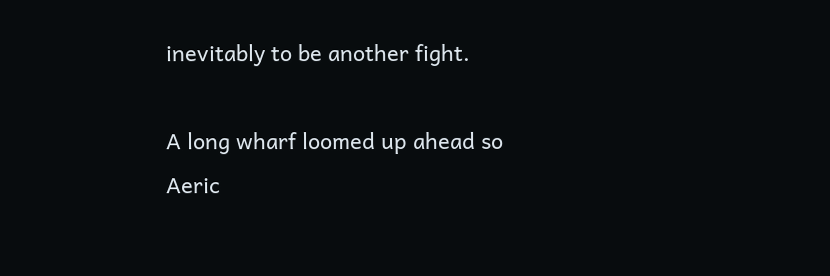inevitably to be another fight.

A long wharf loomed up ahead so Aeric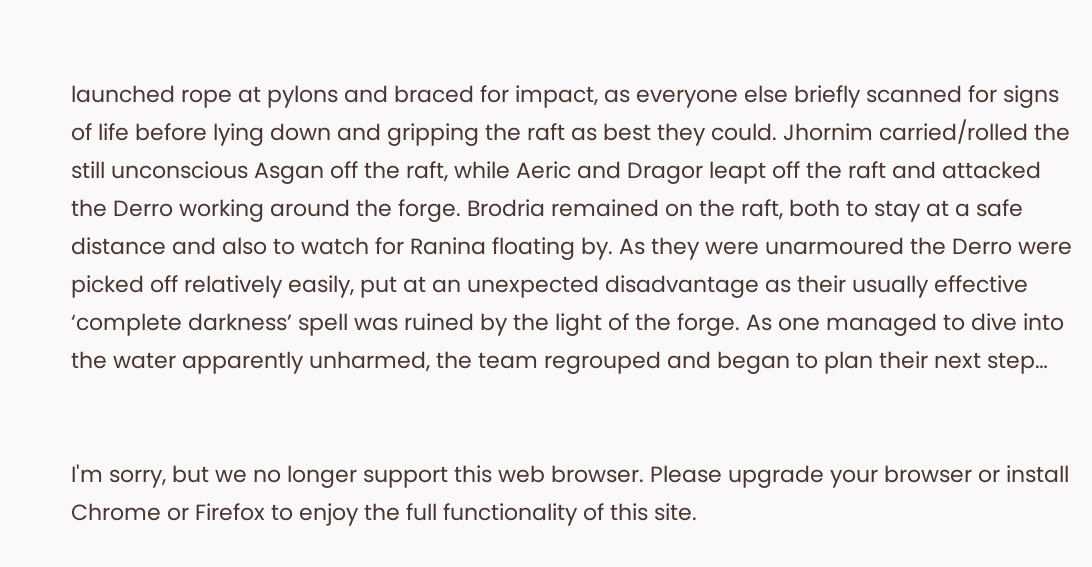launched rope at pylons and braced for impact, as everyone else briefly scanned for signs of life before lying down and gripping the raft as best they could. Jhornim carried/rolled the still unconscious Asgan off the raft, while Aeric and Dragor leapt off the raft and attacked the Derro working around the forge. Brodria remained on the raft, both to stay at a safe distance and also to watch for Ranina floating by. As they were unarmoured the Derro were picked off relatively easily, put at an unexpected disadvantage as their usually effective ‘complete darkness’ spell was ruined by the light of the forge. As one managed to dive into the water apparently unharmed, the team regrouped and began to plan their next step…


I'm sorry, but we no longer support this web browser. Please upgrade your browser or install Chrome or Firefox to enjoy the full functionality of this site.